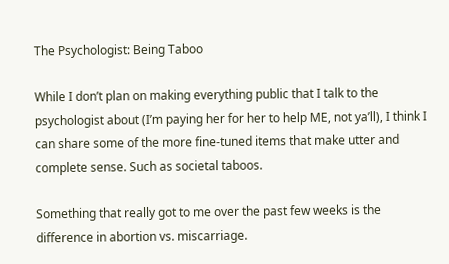The Psychologist: Being Taboo

While I don’t plan on making everything public that I talk to the psychologist about (I’m paying her for her to help ME, not ya’ll), I think I can share some of the more fine-tuned items that make utter and complete sense. Such as societal taboos.

Something that really got to me over the past few weeks is the difference in abortion vs. miscarriage.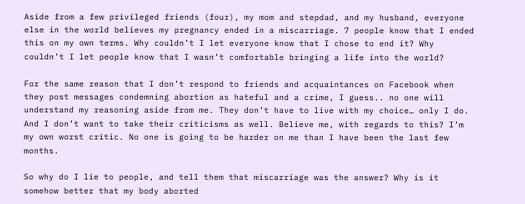Aside from a few privileged friends (four), my mom and stepdad, and my husband, everyone else in the world believes my pregnancy ended in a miscarriage. 7 people know that I ended this on my own terms. Why couldn’t I let everyone know that I chose to end it? Why couldn’t I let people know that I wasn’t comfortable bringing a life into the world?

For the same reason that I don’t respond to friends and acquaintances on Facebook when they post messages condemning abortion as hateful and a crime, I guess.. no one will understand my reasoning aside from me. They don’t have to live with my choice… only I do. And I don’t want to take their criticisms as well. Believe me, with regards to this? I’m my own worst critic. No one is going to be harder on me than I have been the last few months.

So why do I lie to people, and tell them that miscarriage was the answer? Why is it somehow better that my body aborted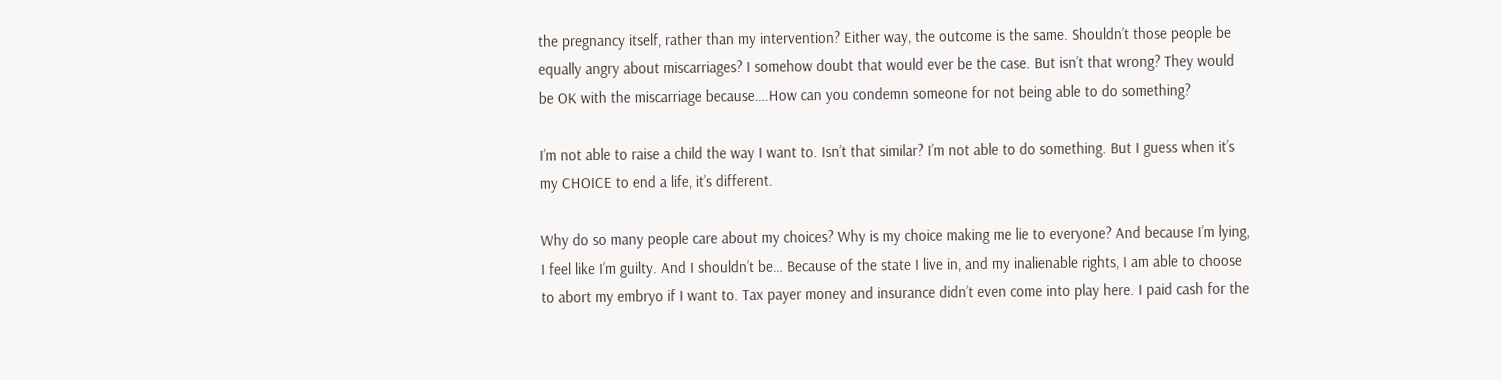the pregnancy itself, rather than my intervention? Either way, the outcome is the same. Shouldn’t those people be equally angry about miscarriages? I somehow doubt that would ever be the case. But isn’t that wrong? They would be OK with the miscarriage because….How can you condemn someone for not being able to do something?

I’m not able to raise a child the way I want to. Isn’t that similar? I’m not able to do something. But I guess when it’s my CHOICE to end a life, it’s different.

Why do so many people care about my choices? Why is my choice making me lie to everyone? And because I’m lying, I feel like I’m guilty. And I shouldn’t be… Because of the state I live in, and my inalienable rights, I am able to choose to abort my embryo if I want to. Tax payer money and insurance didn’t even come into play here. I paid cash for the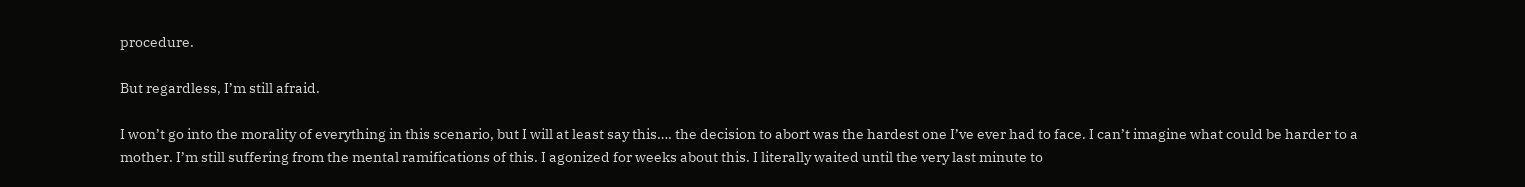procedure.

But regardless, I’m still afraid.

I won’t go into the morality of everything in this scenario, but I will at least say this…. the decision to abort was the hardest one I’ve ever had to face. I can’t imagine what could be harder to a mother. I’m still suffering from the mental ramifications of this. I agonized for weeks about this. I literally waited until the very last minute to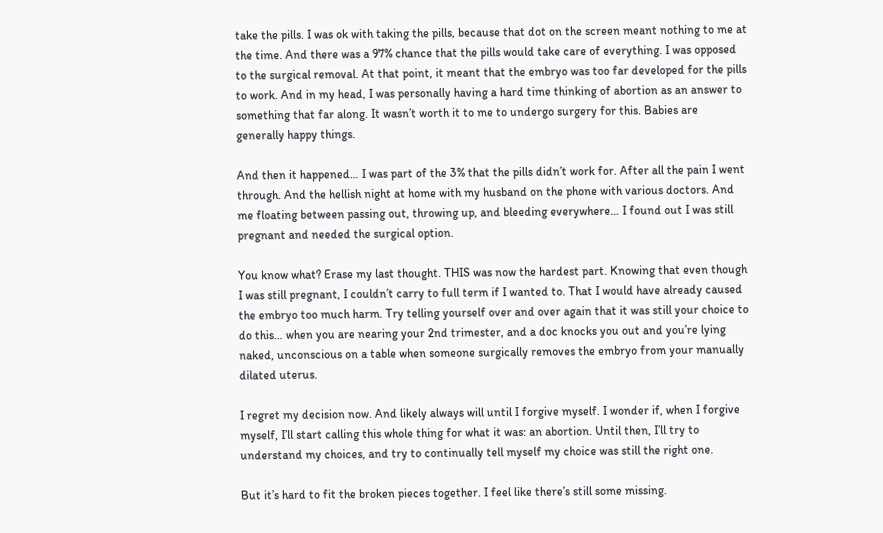take the pills. I was ok with taking the pills, because that dot on the screen meant nothing to me at the time. And there was a 97% chance that the pills would take care of everything. I was opposed to the surgical removal. At that point, it meant that the embryo was too far developed for the pills to work. And in my head, I was personally having a hard time thinking of abortion as an answer to something that far along. It wasn’t worth it to me to undergo surgery for this. Babies are generally happy things.

And then it happened… I was part of the 3% that the pills didn’t work for. After all the pain I went through. And the hellish night at home with my husband on the phone with various doctors. And me floating between passing out, throwing up, and bleeding everywhere… I found out I was still pregnant and needed the surgical option.

You know what? Erase my last thought. THIS was now the hardest part. Knowing that even though I was still pregnant, I couldn’t carry to full term if I wanted to. That I would have already caused the embryo too much harm. Try telling yourself over and over again that it was still your choice to do this… when you are nearing your 2nd trimester, and a doc knocks you out and you’re lying naked, unconscious on a table when someone surgically removes the embryo from your manually dilated uterus.

I regret my decision now. And likely always will until I forgive myself. I wonder if, when I forgive myself, I’ll start calling this whole thing for what it was: an abortion. Until then, I’ll try to understand my choices, and try to continually tell myself my choice was still the right one.

But it’s hard to fit the broken pieces together. I feel like there’s still some missing.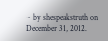~ by shespeakstruth on December 31, 2012.